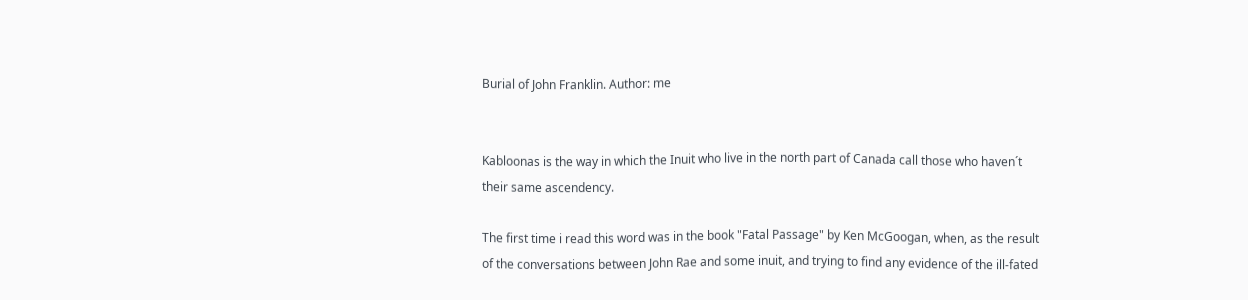Burial of John Franklin. Author: me


Kabloonas is the way in which the Inuit who live in the north part of Canada call those who haven´t their same ascendency.

The first time i read this word was in the book "Fatal Passage" by Ken McGoogan, when, as the result of the conversations between John Rae and some inuit, and trying to find any evidence of the ill-fated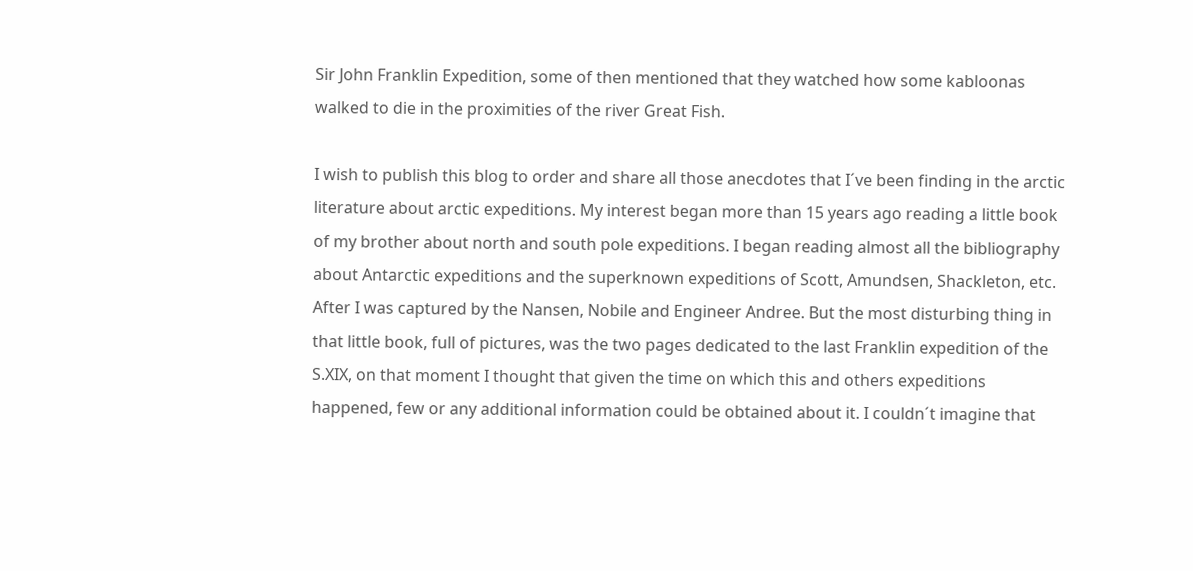Sir John Franklin Expedition, some of then mentioned that they watched how some kabloonas walked to die in the proximities of the river Great Fish.

I wish to publish this blog to order and share all those anecdotes that I´ve been finding in the arctic literature about arctic expeditions. My interest began more than 15 years ago reading a little book of my brother about north and south pole expeditions. I began reading almost all the bibliography about Antarctic expeditions and the superknown expeditions of Scott, Amundsen, Shackleton, etc. After I was captured by the Nansen, Nobile and Engineer Andree. But the most disturbing thing in that little book, full of pictures, was the two pages dedicated to the last Franklin expedition of the S.XIX, on that moment I thought that given the time on which this and others expeditions happened, few or any additional information could be obtained about it. I couldn´t imagine that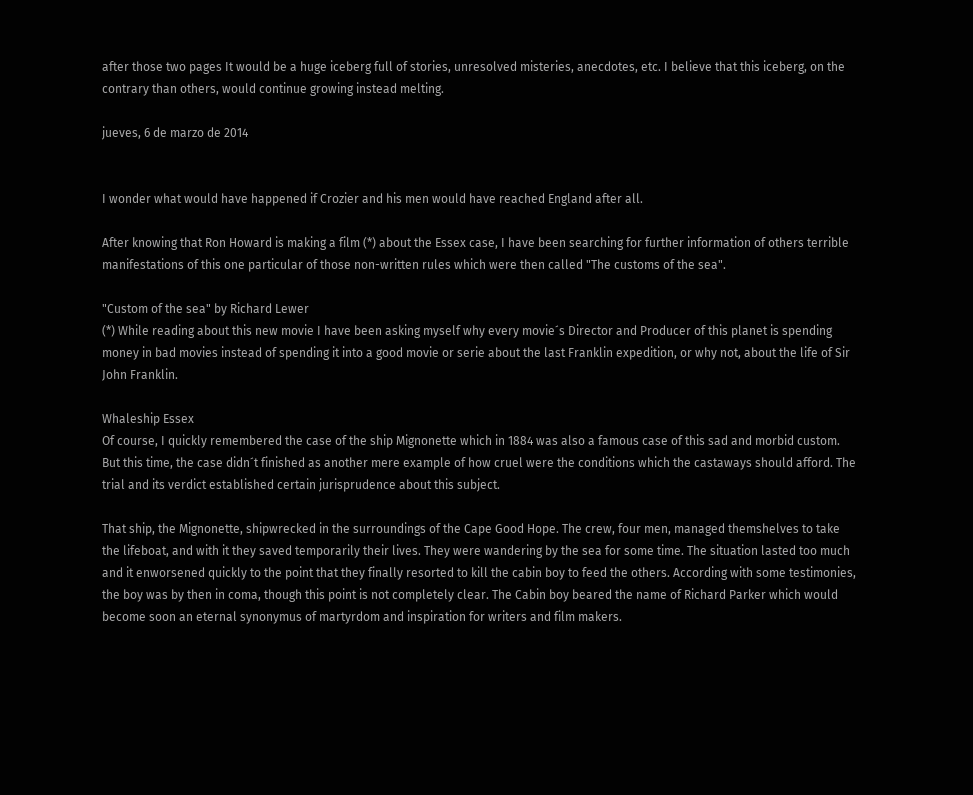after those two pages It would be a huge iceberg full of stories, unresolved misteries, anecdotes, etc. I believe that this iceberg, on the contrary than others, would continue growing instead melting.

jueves, 6 de marzo de 2014


I wonder what would have happened if Crozier and his men would have reached England after all.

After knowing that Ron Howard is making a film (*) about the Essex case, I have been searching for further information of others terrible manifestations of this one particular of those non-written rules which were then called "The customs of the sea".

"Custom of the sea" by Richard Lewer
(*) While reading about this new movie I have been asking myself why every movie´s Director and Producer of this planet is spending money in bad movies instead of spending it into a good movie or serie about the last Franklin expedition, or why not, about the life of Sir John Franklin.

Whaleship Essex
Of course, I quickly remembered the case of the ship Mignonette which in 1884 was also a famous case of this sad and morbid custom. But this time, the case didn´t finished as another mere example of how cruel were the conditions which the castaways should afford. The trial and its verdict established certain jurisprudence about this subject.

That ship, the Mignonette, shipwrecked in the surroundings of the Cape Good Hope. The crew, four men, managed themshelves to take the lifeboat, and with it they saved temporarily their lives. They were wandering by the sea for some time. The situation lasted too much and it enworsened quickly to the point that they finally resorted to kill the cabin boy to feed the others. According with some testimonies, the boy was by then in coma, though this point is not completely clear. The Cabin boy beared the name of Richard Parker which would become soon an eternal synonymus of martyrdom and inspiration for writers and film makers.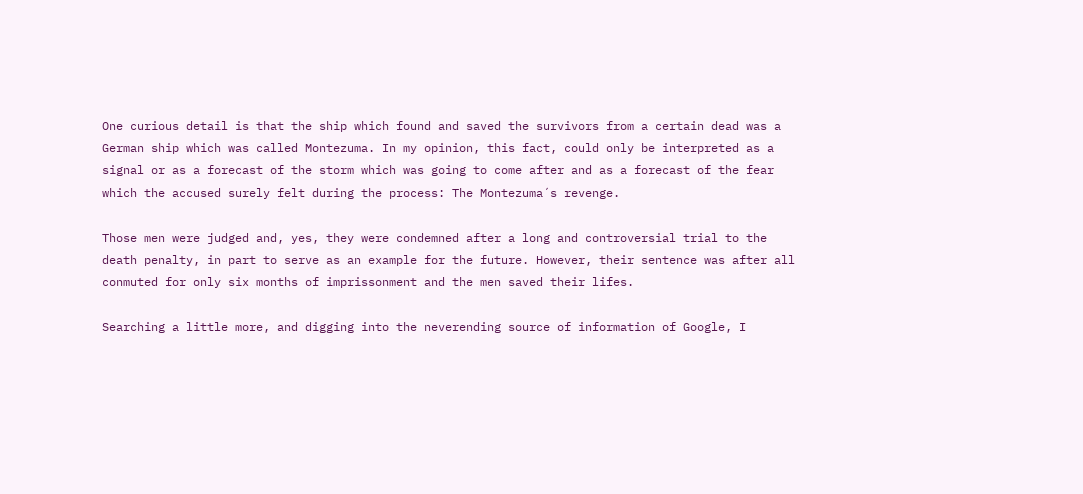One curious detail is that the ship which found and saved the survivors from a certain dead was a German ship which was called Montezuma. In my opinion, this fact, could only be interpreted as a signal or as a forecast of the storm which was going to come after and as a forecast of the fear which the accused surely felt during the process: The Montezuma´s revenge.

Those men were judged and, yes, they were condemned after a long and controversial trial to the death penalty, in part to serve as an example for the future. However, their sentence was after all conmuted for only six months of imprissonment and the men saved their lifes.

Searching a little more, and digging into the neverending source of information of Google, I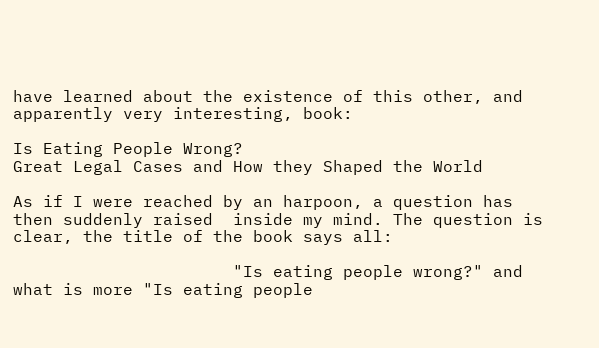have learned about the existence of this other, and apparently very interesting, book:

Is Eating People Wrong?
Great Legal Cases and How they Shaped the World

As if I were reached by an harpoon, a question has then suddenly raised  inside my mind. The question is clear, the title of the book says all:

                      "Is eating people wrong?" and what is more "Is eating people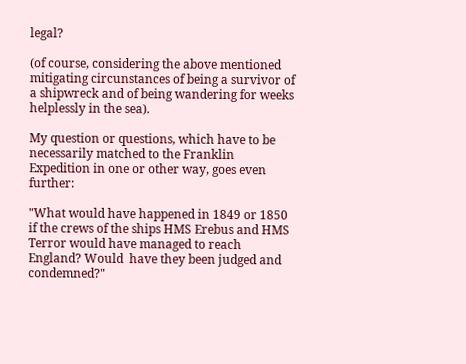legal?

(of course, considering the above mentioned mitigating circunstances of being a survivor of a shipwreck and of being wandering for weeks helplessly in the sea).

My question or questions, which have to be necessarily matched to the Franklin Expedition in one or other way, goes even further:

"What would have happened in 1849 or 1850 if the crews of the ships HMS Erebus and HMS Terror would have managed to reach England? Would  have they been judged and condemned?"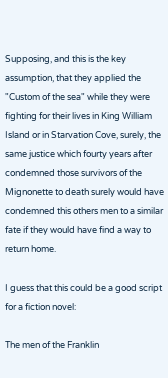Supposing, and this is the key assumption, that they applied the "Custom of the sea" while they were fighting for their lives in King William Island or in Starvation Cove, surely, the same justice which fourty years after condemned those survivors of the Mignonette to death surely would have condemned this others men to a similar fate if they would have find a way to return home.

I guess that this could be a good script for a fiction novel:

The men of the Franklin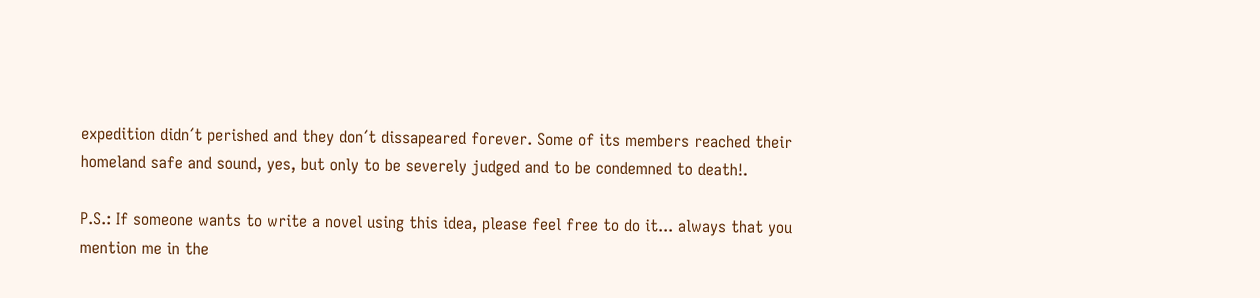expedition didn´t perished and they don´t dissapeared forever. Some of its members reached their homeland safe and sound, yes, but only to be severely judged and to be condemned to death!.

P.S.: If someone wants to write a novel using this idea, please feel free to do it... always that you mention me in the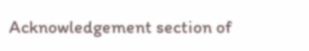Acknowledgement section of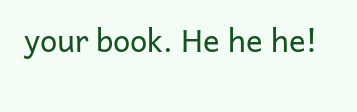your book. He he he!